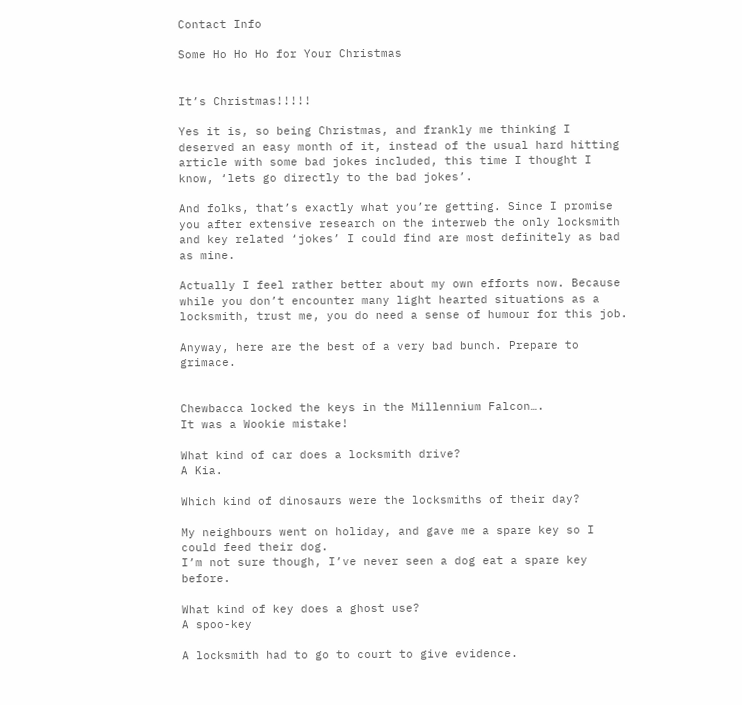Contact Info

Some Ho Ho Ho for Your Christmas


It’s Christmas!!!!!

Yes it is, so being Christmas, and frankly me thinking I deserved an easy month of it, instead of the usual hard hitting article with some bad jokes included, this time I thought I know, ‘lets go directly to the bad jokes’.

And folks, that’s exactly what you’re getting. Since I promise you after extensive research on the interweb the only locksmith and key related ‘jokes’ I could find are most definitely as bad as mine.

Actually I feel rather better about my own efforts now. Because while you don’t encounter many light hearted situations as a locksmith, trust me, you do need a sense of humour for this job.

Anyway, here are the best of a very bad bunch. Prepare to grimace.


Chewbacca locked the keys in the Millennium Falcon….
It was a Wookie mistake!

What kind of car does a locksmith drive?
A Kia.

Which kind of dinosaurs were the locksmiths of their day?

My neighbours went on holiday, and gave me a spare key so I could feed their dog.
I’m not sure though, I’ve never seen a dog eat a spare key before.

What kind of key does a ghost use?
A spoo-key

A locksmith had to go to court to give evidence.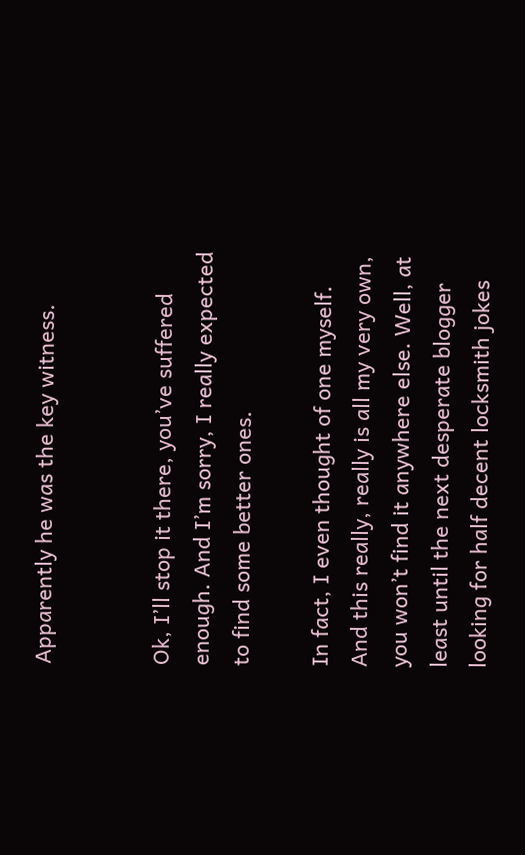Apparently he was the key witness.


Ok, I’ll stop it there, you’ve suffered enough. And I’m sorry, I really expected to find some better ones.

In fact, I even thought of one myself. And this really, really is all my very own, you won’t find it anywhere else. Well, at least until the next desperate blogger looking for half decent locksmith jokes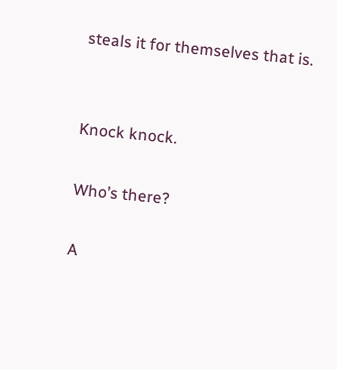steals it for themselves that is.


Knock knock.

Who’s there?

A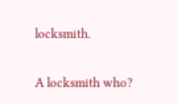locksmith.

A locksmith who?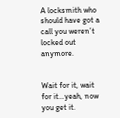A locksmith who should have got a call you weren’t locked out anymore.


Wait for it, wait for it…yeah, now you get it.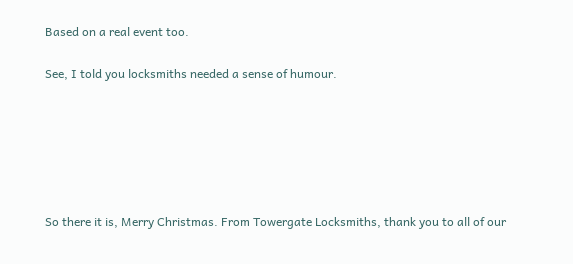Based on a real event too.

See, I told you locksmiths needed a sense of humour.






So there it is, Merry Christmas. From Towergate Locksmiths, thank you to all of our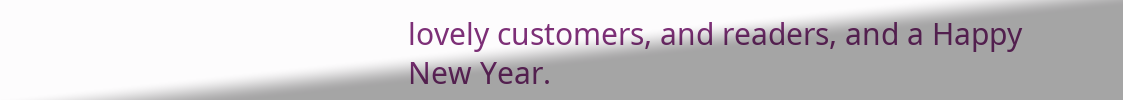lovely customers, and readers, and a Happy New Year.